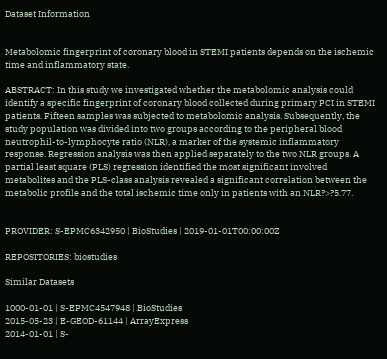Dataset Information


Metabolomic fingerprint of coronary blood in STEMI patients depends on the ischemic time and inflammatory state.

ABSTRACT: In this study we investigated whether the metabolomic analysis could identify a specific fingerprint of coronary blood collected during primary PCI in STEMI patients. Fifteen samples was subjected to metabolomic analysis. Subsequently, the study population was divided into two groups according to the peripheral blood neutrophil-to-lymphocyte ratio (NLR), a marker of the systemic inflammatory response. Regression analysis was then applied separately to the two NLR groups. A partial least square (PLS) regression identified the most significant involved metabolites and the PLS-class analysis revealed a significant correlation between the metabolic profile and the total ischemic time only in patients with an NLR?>?5.77.


PROVIDER: S-EPMC6342950 | BioStudies | 2019-01-01T00:00:00Z

REPOSITORIES: biostudies

Similar Datasets

1000-01-01 | S-EPMC4547948 | BioStudies
2015-05-23 | E-GEOD-61144 | ArrayExpress
2014-01-01 | S-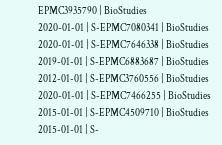EPMC3935790 | BioStudies
2020-01-01 | S-EPMC7080341 | BioStudies
2020-01-01 | S-EPMC7646338 | BioStudies
2019-01-01 | S-EPMC6883687 | BioStudies
2012-01-01 | S-EPMC3760556 | BioStudies
2020-01-01 | S-EPMC7466255 | BioStudies
2015-01-01 | S-EPMC4509710 | BioStudies
2015-01-01 | S-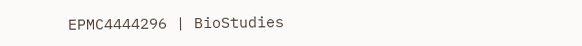EPMC4444296 | BioStudies